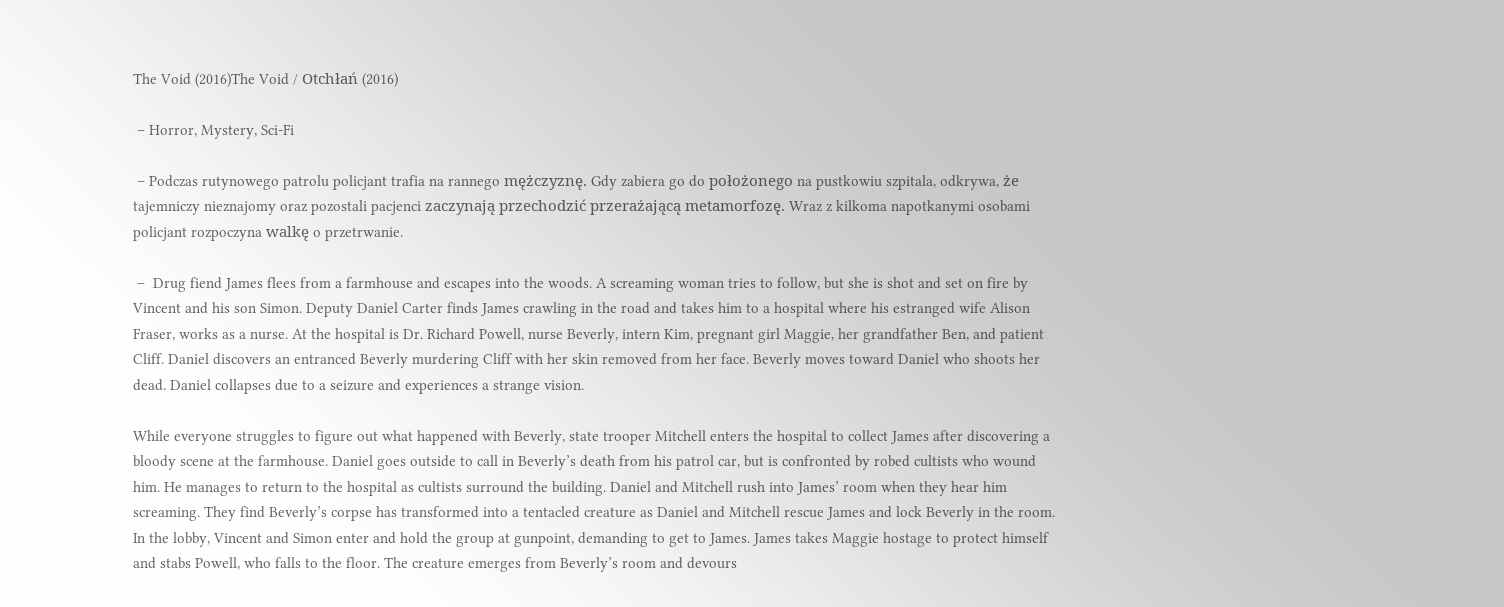The Void (2016)The Void / Otchłań (2016)

 – Horror, Mystery, Sci-Fi

 – Podczas rutynowego patrolu policjant trafia na rannego mężczyznę. Gdy zabiera go do położonego na pustkowiu szpitala, odkrywa, że tajemniczy nieznajomy oraz pozostali pacjenci zaczynają przechodzić przerażającą metamorfozę. Wraz z kilkoma napotkanymi osobami policjant rozpoczyna walkę o przetrwanie.

 –  Drug fiend James flees from a farmhouse and escapes into the woods. A screaming woman tries to follow, but she is shot and set on fire by Vincent and his son Simon. Deputy Daniel Carter finds James crawling in the road and takes him to a hospital where his estranged wife Alison Fraser, works as a nurse. At the hospital is Dr. Richard Powell, nurse Beverly, intern Kim, pregnant girl Maggie, her grandfather Ben, and patient Cliff. Daniel discovers an entranced Beverly murdering Cliff with her skin removed from her face. Beverly moves toward Daniel who shoots her dead. Daniel collapses due to a seizure and experiences a strange vision.

While everyone struggles to figure out what happened with Beverly, state trooper Mitchell enters the hospital to collect James after discovering a bloody scene at the farmhouse. Daniel goes outside to call in Beverly’s death from his patrol car, but is confronted by robed cultists who wound him. He manages to return to the hospital as cultists surround the building. Daniel and Mitchell rush into James’ room when they hear him screaming. They find Beverly’s corpse has transformed into a tentacled creature as Daniel and Mitchell rescue James and lock Beverly in the room. In the lobby, Vincent and Simon enter and hold the group at gunpoint, demanding to get to James. James takes Maggie hostage to protect himself and stabs Powell, who falls to the floor. The creature emerges from Beverly’s room and devours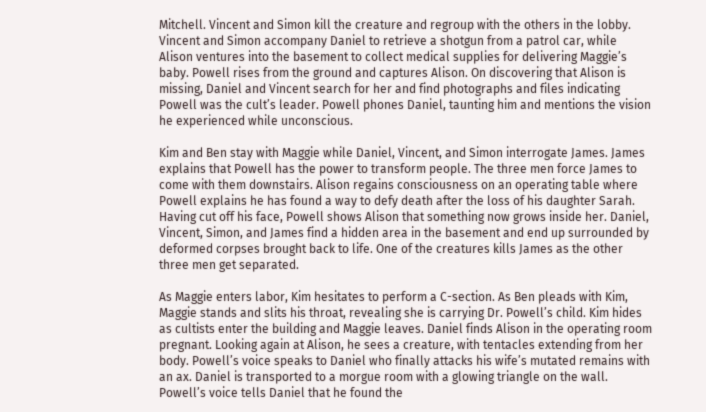Mitchell. Vincent and Simon kill the creature and regroup with the others in the lobby. Vincent and Simon accompany Daniel to retrieve a shotgun from a patrol car, while Alison ventures into the basement to collect medical supplies for delivering Maggie’s baby. Powell rises from the ground and captures Alison. On discovering that Alison is missing, Daniel and Vincent search for her and find photographs and files indicating Powell was the cult’s leader. Powell phones Daniel, taunting him and mentions the vision he experienced while unconscious.

Kim and Ben stay with Maggie while Daniel, Vincent, and Simon interrogate James. James explains that Powell has the power to transform people. The three men force James to come with them downstairs. Alison regains consciousness on an operating table where Powell explains he has found a way to defy death after the loss of his daughter Sarah. Having cut off his face, Powell shows Alison that something now grows inside her. Daniel, Vincent, Simon, and James find a hidden area in the basement and end up surrounded by deformed corpses brought back to life. One of the creatures kills James as the other three men get separated.

As Maggie enters labor, Kim hesitates to perform a C-section. As Ben pleads with Kim, Maggie stands and slits his throat, revealing she is carrying Dr. Powell’s child. Kim hides as cultists enter the building and Maggie leaves. Daniel finds Alison in the operating room pregnant. Looking again at Alison, he sees a creature, with tentacles extending from her body. Powell’s voice speaks to Daniel who finally attacks his wife’s mutated remains with an ax. Daniel is transported to a morgue room with a glowing triangle on the wall. Powell’s voice tells Daniel that he found the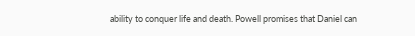ability to conquer life and death. Powell promises that Daniel can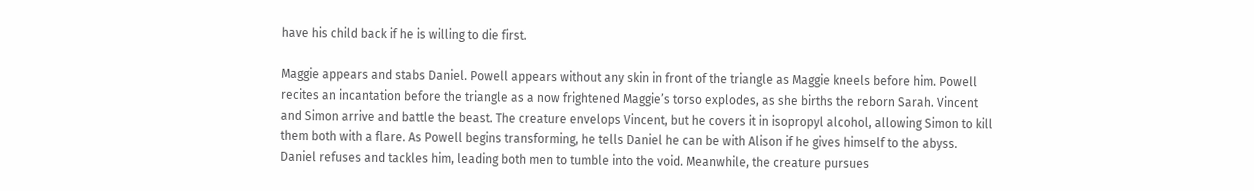have his child back if he is willing to die first.

Maggie appears and stabs Daniel. Powell appears without any skin in front of the triangle as Maggie kneels before him. Powell recites an incantation before the triangle as a now frightened Maggie’s torso explodes, as she births the reborn Sarah. Vincent and Simon arrive and battle the beast. The creature envelops Vincent, but he covers it in isopropyl alcohol, allowing Simon to kill them both with a flare. As Powell begins transforming, he tells Daniel he can be with Alison if he gives himself to the abyss. Daniel refuses and tackles him, leading both men to tumble into the void. Meanwhile, the creature pursues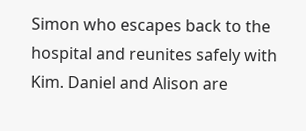Simon who escapes back to the hospital and reunites safely with Kim. Daniel and Alison are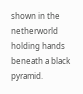shown in the netherworld holding hands beneath a black pyramid.